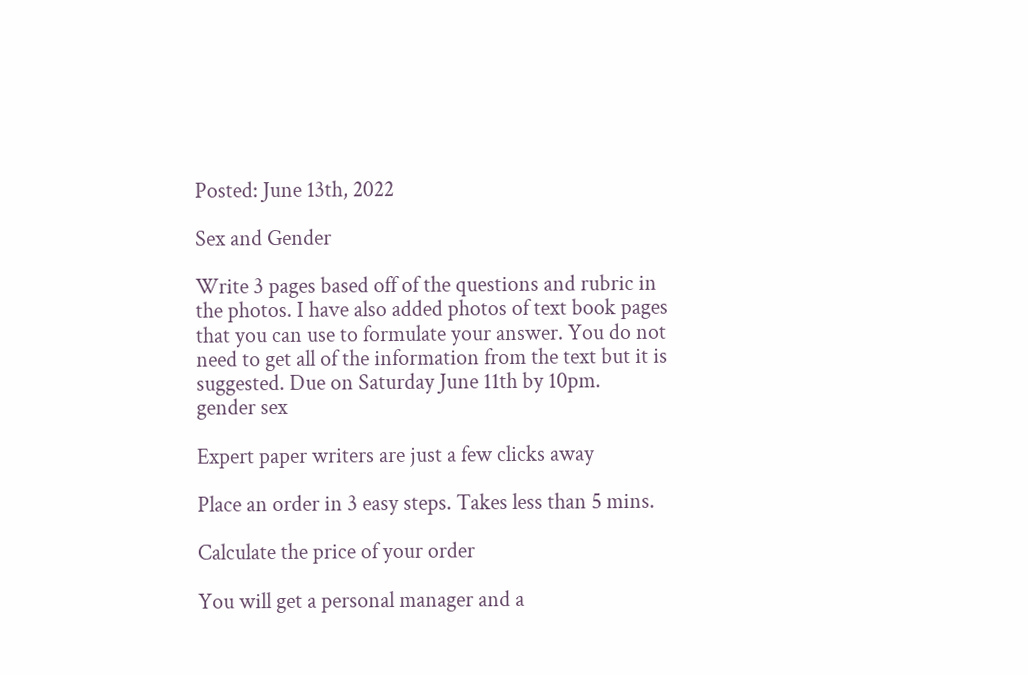Posted: June 13th, 2022

Sex and Gender

Write 3 pages based off of the questions and rubric in the photos. I have also added photos of text book pages that you can use to formulate your answer. You do not need to get all of the information from the text but it is suggested. Due on Saturday June 11th by 10pm.
gender sex

Expert paper writers are just a few clicks away

Place an order in 3 easy steps. Takes less than 5 mins.

Calculate the price of your order

You will get a personal manager and a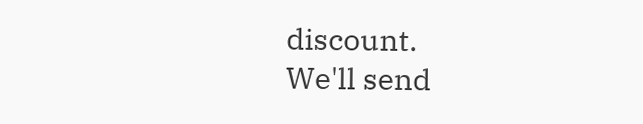discount.
We'll send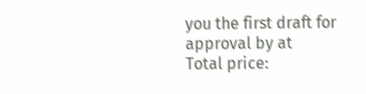you the first draft for approval by at
Total price: